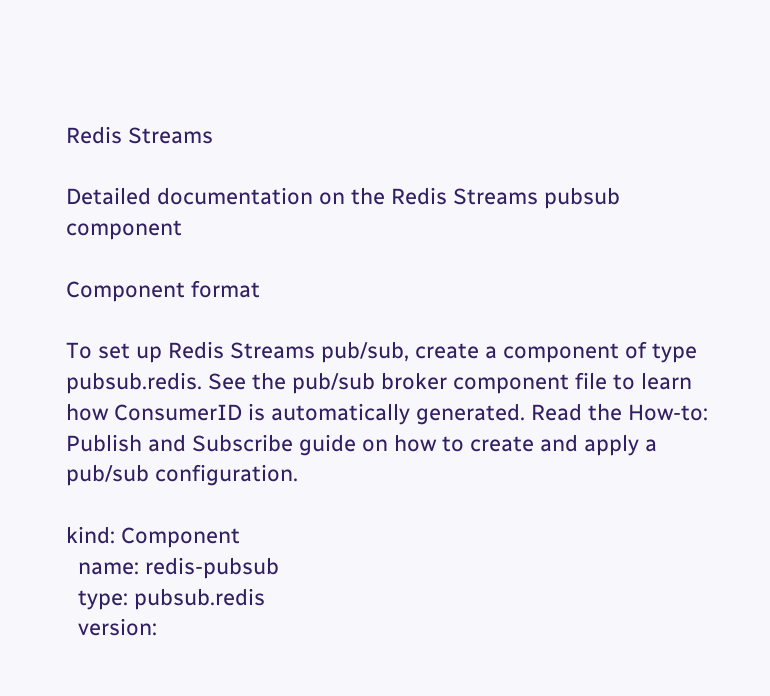Redis Streams

Detailed documentation on the Redis Streams pubsub component

Component format

To set up Redis Streams pub/sub, create a component of type pubsub.redis. See the pub/sub broker component file to learn how ConsumerID is automatically generated. Read the How-to: Publish and Subscribe guide on how to create and apply a pub/sub configuration.

kind: Component
  name: redis-pubsub
  type: pubsub.redis
  version: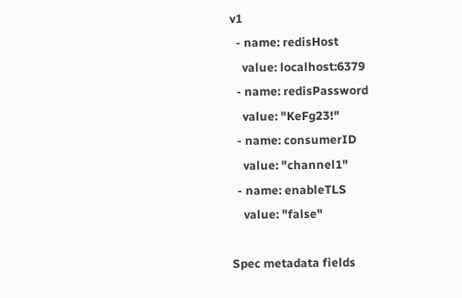v1
  - name: redisHost
    value: localhost:6379
  - name: redisPassword
    value: "KeFg23!"
  - name: consumerID
    value: "channel1"
  - name: enableTLS
    value: "false"

Spec metadata fields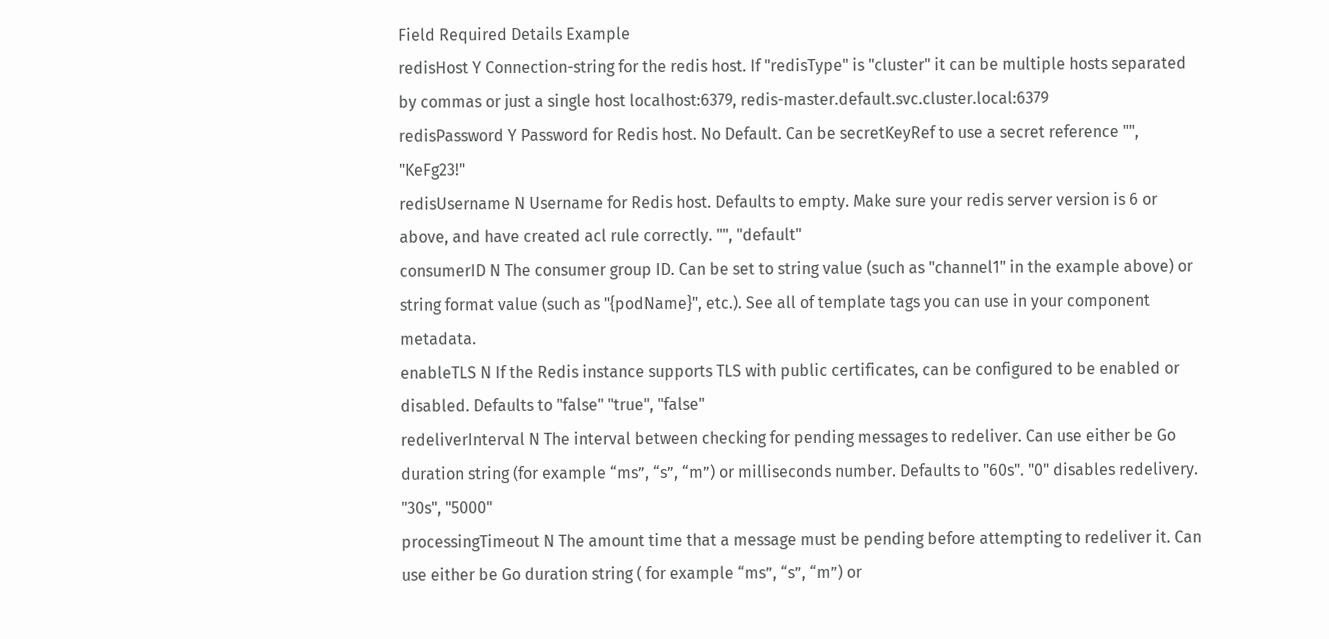Field Required Details Example
redisHost Y Connection-string for the redis host. If "redisType" is "cluster" it can be multiple hosts separated by commas or just a single host localhost:6379, redis-master.default.svc.cluster.local:6379
redisPassword Y Password for Redis host. No Default. Can be secretKeyRef to use a secret reference "", "KeFg23!"
redisUsername N Username for Redis host. Defaults to empty. Make sure your redis server version is 6 or above, and have created acl rule correctly. "", "default"
consumerID N The consumer group ID. Can be set to string value (such as "channel1" in the example above) or string format value (such as "{podName}", etc.). See all of template tags you can use in your component metadata.
enableTLS N If the Redis instance supports TLS with public certificates, can be configured to be enabled or disabled. Defaults to "false" "true", "false"
redeliverInterval N The interval between checking for pending messages to redeliver. Can use either be Go duration string (for example “ms”, “s”, “m”) or milliseconds number. Defaults to "60s". "0" disables redelivery. "30s", "5000"
processingTimeout N The amount time that a message must be pending before attempting to redeliver it. Can use either be Go duration string ( for example “ms”, “s”, “m”) or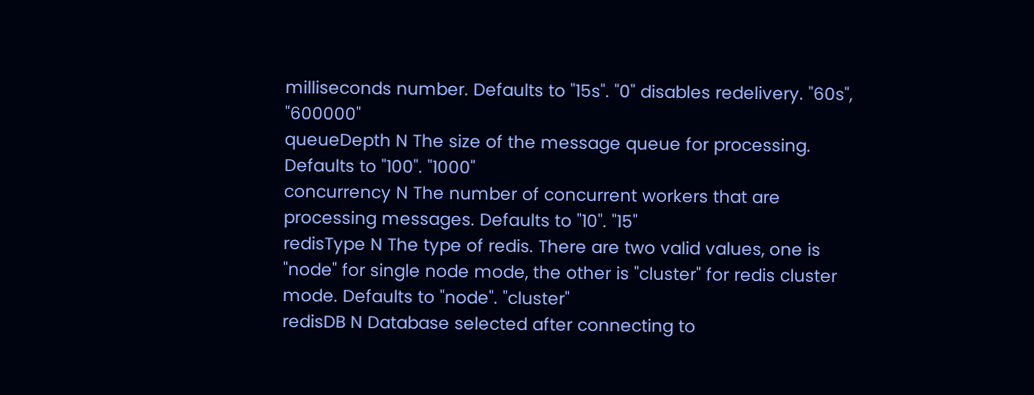milliseconds number. Defaults to "15s". "0" disables redelivery. "60s", "600000"
queueDepth N The size of the message queue for processing. Defaults to "100". "1000"
concurrency N The number of concurrent workers that are processing messages. Defaults to "10". "15"
redisType N The type of redis. There are two valid values, one is "node" for single node mode, the other is "cluster" for redis cluster mode. Defaults to "node". "cluster"
redisDB N Database selected after connecting to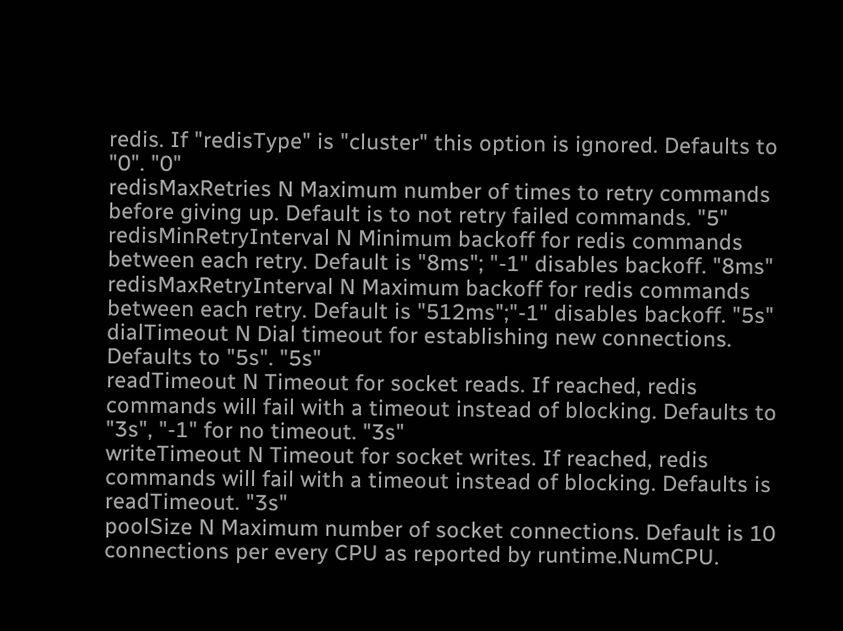redis. If "redisType" is "cluster" this option is ignored. Defaults to "0". "0"
redisMaxRetries N Maximum number of times to retry commands before giving up. Default is to not retry failed commands. "5"
redisMinRetryInterval N Minimum backoff for redis commands between each retry. Default is "8ms"; "-1" disables backoff. "8ms"
redisMaxRetryInterval N Maximum backoff for redis commands between each retry. Default is "512ms";"-1" disables backoff. "5s"
dialTimeout N Dial timeout for establishing new connections. Defaults to "5s". "5s"
readTimeout N Timeout for socket reads. If reached, redis commands will fail with a timeout instead of blocking. Defaults to "3s", "-1" for no timeout. "3s"
writeTimeout N Timeout for socket writes. If reached, redis commands will fail with a timeout instead of blocking. Defaults is readTimeout. "3s"
poolSize N Maximum number of socket connections. Default is 10 connections per every CPU as reported by runtime.NumCPU.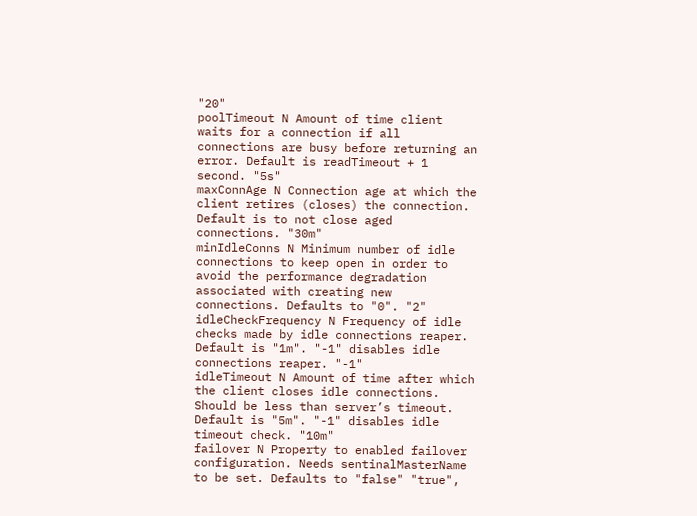"20"
poolTimeout N Amount of time client waits for a connection if all connections are busy before returning an error. Default is readTimeout + 1 second. "5s"
maxConnAge N Connection age at which the client retires (closes) the connection. Default is to not close aged connections. "30m"
minIdleConns N Minimum number of idle connections to keep open in order to avoid the performance degradation associated with creating new connections. Defaults to "0". "2"
idleCheckFrequency N Frequency of idle checks made by idle connections reaper. Default is "1m". "-1" disables idle connections reaper. "-1"
idleTimeout N Amount of time after which the client closes idle connections. Should be less than server’s timeout. Default is "5m". "-1" disables idle timeout check. "10m"
failover N Property to enabled failover configuration. Needs sentinalMasterName to be set. Defaults to "false" "true",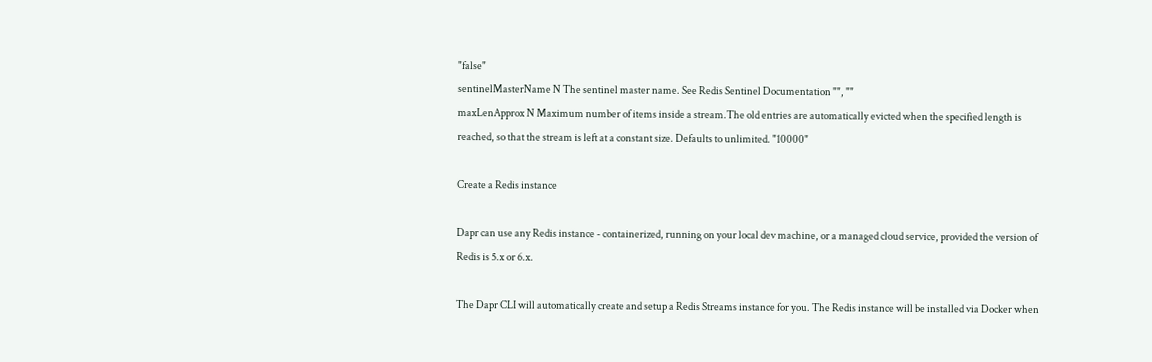"false"
sentinelMasterName N The sentinel master name. See Redis Sentinel Documentation "", ""
maxLenApprox N Maximum number of items inside a stream.The old entries are automatically evicted when the specified length is reached, so that the stream is left at a constant size. Defaults to unlimited. "10000"

Create a Redis instance

Dapr can use any Redis instance - containerized, running on your local dev machine, or a managed cloud service, provided the version of Redis is 5.x or 6.x.

The Dapr CLI will automatically create and setup a Redis Streams instance for you. The Redis instance will be installed via Docker when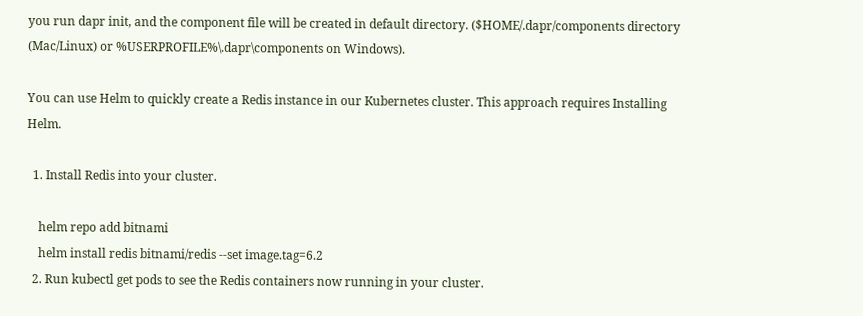you run dapr init, and the component file will be created in default directory. ($HOME/.dapr/components directory (Mac/Linux) or %USERPROFILE%\.dapr\components on Windows).

You can use Helm to quickly create a Redis instance in our Kubernetes cluster. This approach requires Installing Helm.

  1. Install Redis into your cluster.

    helm repo add bitnami
    helm install redis bitnami/redis --set image.tag=6.2
  2. Run kubectl get pods to see the Redis containers now running in your cluster.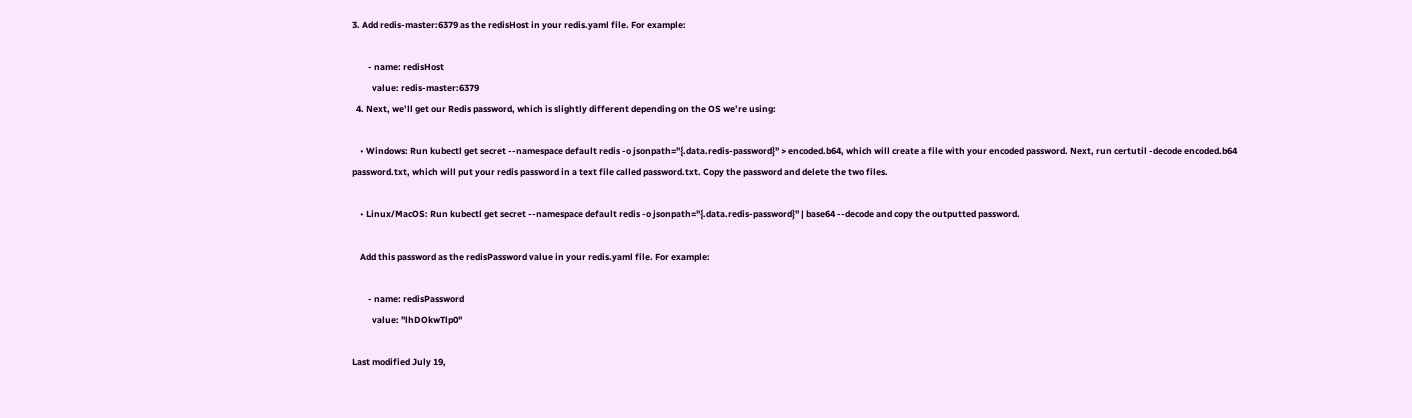3. Add redis-master:6379 as the redisHost in your redis.yaml file. For example:

        - name: redisHost
          value: redis-master:6379
  4. Next, we’ll get our Redis password, which is slightly different depending on the OS we’re using:

    • Windows: Run kubectl get secret --namespace default redis -o jsonpath="{.data.redis-password}" > encoded.b64, which will create a file with your encoded password. Next, run certutil -decode encoded.b64 password.txt, which will put your redis password in a text file called password.txt. Copy the password and delete the two files.

    • Linux/MacOS: Run kubectl get secret --namespace default redis -o jsonpath="{.data.redis-password}" | base64 --decode and copy the outputted password.

    Add this password as the redisPassword value in your redis.yaml file. For example:

        - name: redisPassword
          value: "lhDOkwTlp0"

Last modified July 19,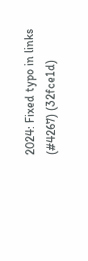2024: Fixed typo in links (#4267) (32fce1d)